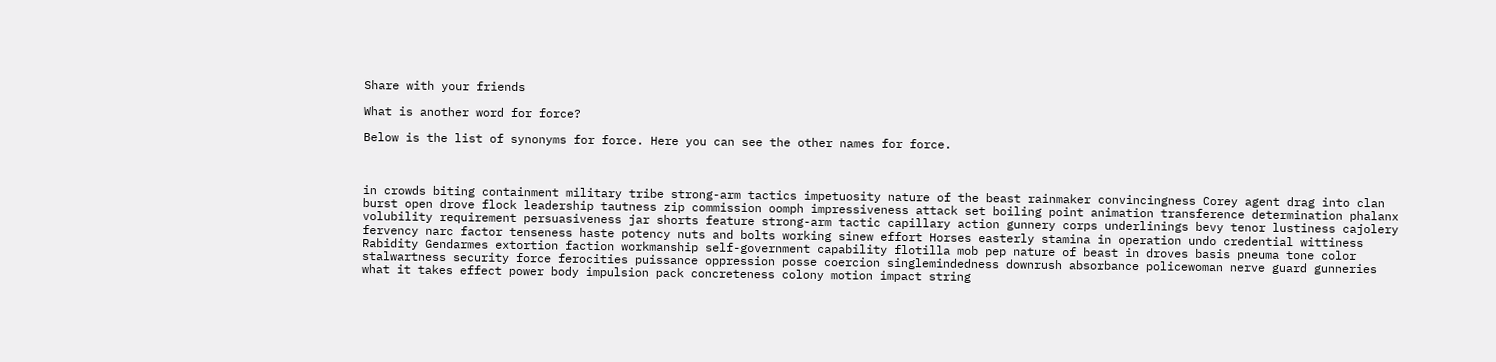Share with your friends

What is another word for force?

Below is the list of synonyms for force. Here you can see the other names for force.



in crowds biting containment military tribe strong-arm tactics impetuosity nature of the beast rainmaker convincingness Corey agent drag into clan burst open drove flock leadership tautness zip commission oomph impressiveness attack set boiling point animation transference determination phalanx volubility requirement persuasiveness jar shorts feature strong-arm tactic capillary action gunnery corps underlinings bevy tenor lustiness cajolery fervency narc factor tenseness haste potency nuts and bolts working sinew effort Horses easterly stamina in operation undo credential wittiness Rabidity Gendarmes extortion faction workmanship self-government capability flotilla mob pep nature of beast in droves basis pneuma tone color stalwartness security force ferocities puissance oppression posse coercion singlemindedness downrush absorbance policewoman nerve guard gunneries what it takes effect power body impulsion pack concreteness colony motion impact string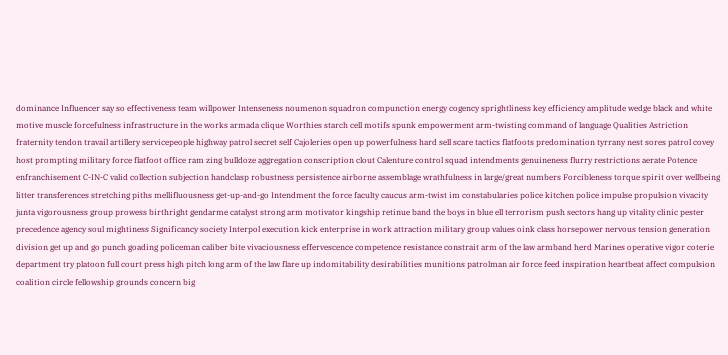dominance Influencer say so effectiveness team willpower Intenseness noumenon squadron compunction energy cogency sprightliness key efficiency amplitude wedge black and white motive muscle forcefulness infrastructure in the works armada clique Worthies starch cell motifs spunk empowerment arm-twisting command of language Qualities Astriction fraternity tendon travail artillery servicepeople highway patrol secret self Cajoleries open up powerfulness hard sell scare tactics flatfoots predomination tyrrany nest sores patrol covey host prompting military force flatfoot office ram zing bulldoze aggregation conscription clout Calenture control squad intendments genuineness flurry restrictions aerate Potence enfranchisement C-IN-C valid collection subjection handclasp robustness persistence airborne assemblage wrathfulness in large/great numbers Forcibleness torque spirit over wellbeing litter transferences stretching piths mellifluousness get-up-and-go Intendment the force faculty caucus arm-twist im constabularies police kitchen police impulse propulsion vivacity junta vigorousness group prowess birthright gendarme catalyst strong arm motivator kingship retinue band the boys in blue ell terrorism push sectors hang up vitality clinic pester precedence agency soul mightiness Significancy society Interpol execution kick enterprise in work attraction military group values oink class horsepower nervous tension generation division get up and go punch goading policeman caliber bite vivaciousness effervescence competence resistance constrait arm of the law armband herd Marines operative vigor coterie department try platoon full court press high pitch long arm of the law flare up indomitability desirabilities munitions patrolman air force feed inspiration heartbeat affect compulsion coalition circle fellowship grounds concern big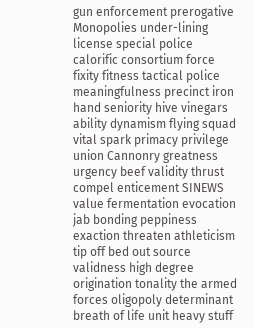gun enforcement prerogative Monopolies under-lining license special police calorific consortium force fixity fitness tactical police meaningfulness precinct iron hand seniority hive vinegars ability dynamism flying squad vital spark primacy privilege union Cannonry greatness urgency beef validity thrust compel enticement SINEWS value fermentation evocation jab bonding peppiness exaction threaten athleticism tip off bed out source validness high degree origination tonality the armed forces oligopoly determinant breath of life unit heavy stuff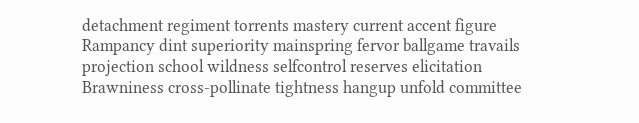detachment regiment torrents mastery current accent figure Rampancy dint superiority mainspring fervor ballgame travails projection school wildness selfcontrol reserves elicitation Brawniness cross-pollinate tightness hangup unfold committee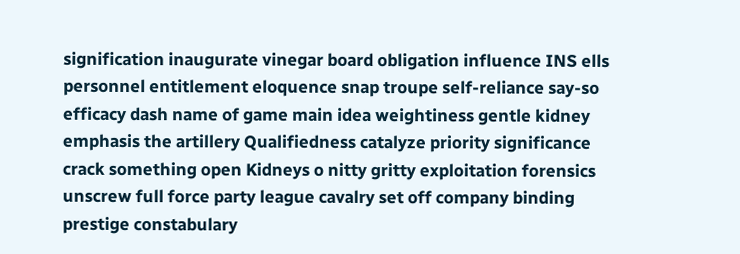signification inaugurate vinegar board obligation influence INS ells personnel entitlement eloquence snap troupe self-reliance say-so efficacy dash name of game main idea weightiness gentle kidney emphasis the artillery Qualifiedness catalyze priority significance crack something open Kidneys o nitty gritty exploitation forensics unscrew full force party league cavalry set off company binding prestige constabulary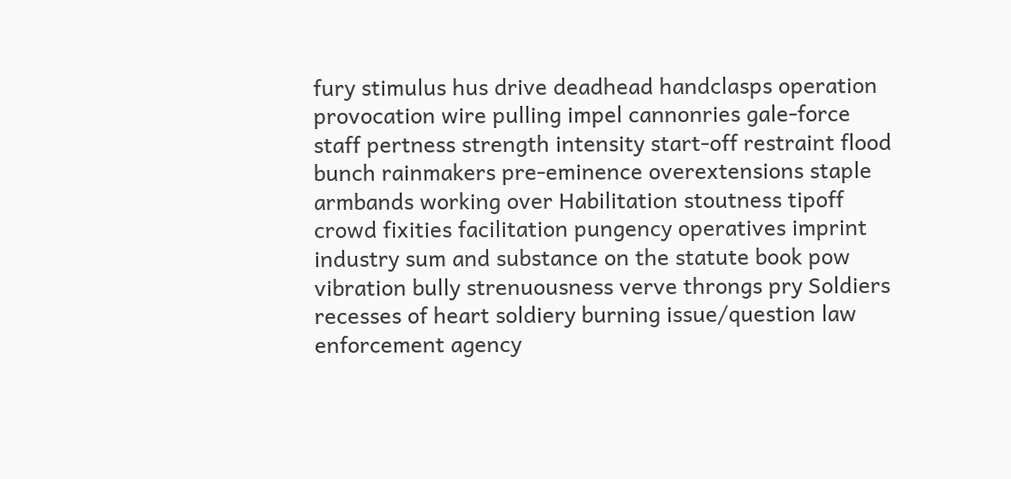fury stimulus hus drive deadhead handclasps operation provocation wire pulling impel cannonries gale-force staff pertness strength intensity start-off restraint flood bunch rainmakers pre-eminence overextensions staple armbands working over Habilitation stoutness tipoff crowd fixities facilitation pungency operatives imprint industry sum and substance on the statute book pow vibration bully strenuousness verve throngs pry Soldiers recesses of heart soldiery burning issue/question law enforcement agency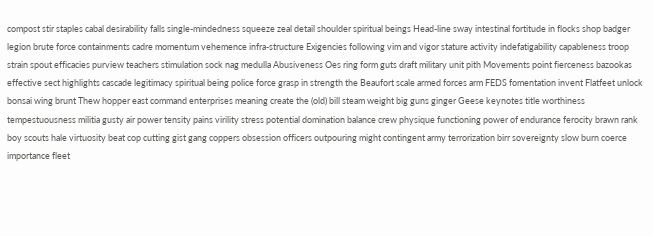compost stir staples cabal desirability falls single-mindedness squeeze zeal detail shoulder spiritual beings Head-line sway intestinal fortitude in flocks shop badger legion brute force containments cadre momentum vehemence infra-structure Exigencies following vim and vigor stature activity indefatigability capableness troop strain spout efficacies purview teachers stimulation sock nag medulla Abusiveness Oes ring form guts draft military unit pith Movements point fierceness bazookas effective sect highlights cascade legitimacy spiritual being police force grasp in strength the Beaufort scale armed forces arm FEDS fomentation invent Flatfeet unlock bonsai wing brunt Thew hopper east command enterprises meaning create the (old) bill steam weight big guns ginger Geese keynotes title worthiness tempestuousness militia gusty air power tensity pains virility stress potential domination balance crew physique functioning power of endurance ferocity brawn rank boy scouts hale virtuosity beat cop cutting gist gang coppers obsession officers outpouring might contingent army terrorization birr sovereignty slow burn coerce importance fleet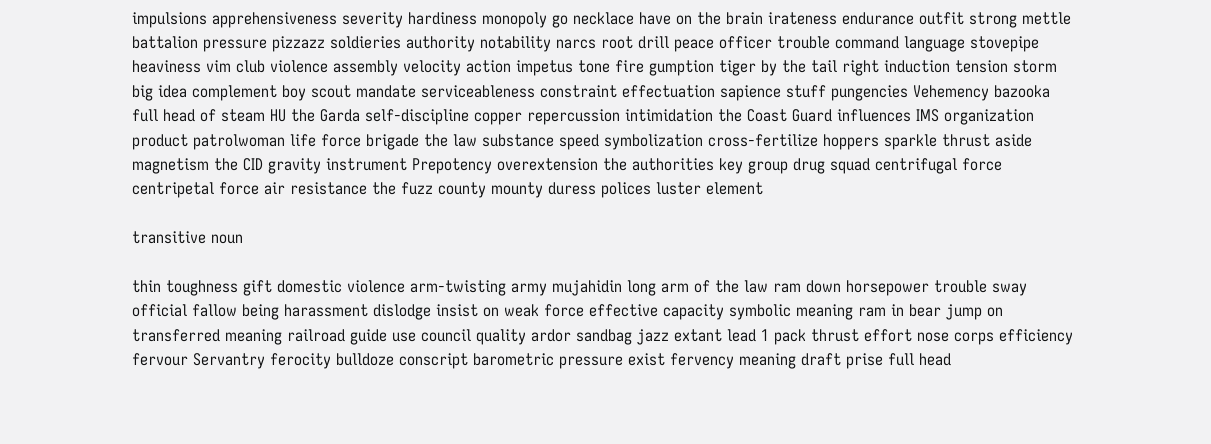impulsions apprehensiveness severity hardiness monopoly go necklace have on the brain irateness endurance outfit strong mettle battalion pressure pizzazz soldieries authority notability narcs root drill peace officer trouble command language stovepipe heaviness vim club violence assembly velocity action impetus tone fire gumption tiger by the tail right induction tension storm big idea complement boy scout mandate serviceableness constraint effectuation sapience stuff pungencies Vehemency bazooka full head of steam HU the Garda self-discipline copper repercussion intimidation the Coast Guard influences IMS organization product patrolwoman life force brigade the law substance speed symbolization cross-fertilize hoppers sparkle thrust aside magnetism the CID gravity instrument Prepotency overextension the authorities key group drug squad centrifugal force centripetal force air resistance the fuzz county mounty duress polices luster element

transitive noun

thin toughness gift domestic violence arm-twisting army mujahidin long arm of the law ram down horsepower trouble sway official fallow being harassment dislodge insist on weak force effective capacity symbolic meaning ram in bear jump on transferred meaning railroad guide use council quality ardor sandbag jazz extant lead 1 pack thrust effort nose corps efficiency fervour Servantry ferocity bulldoze conscript barometric pressure exist fervency meaning draft prise full head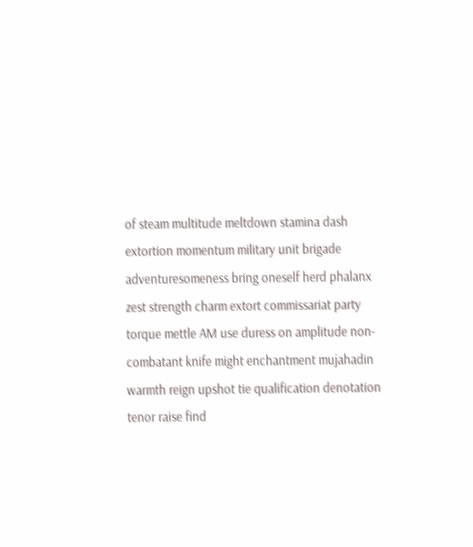of steam multitude meltdown stamina dash extortion momentum military unit brigade adventuresomeness bring oneself herd phalanx zest strength charm extort commissariat party torque mettle AM use duress on amplitude non-combatant knife might enchantment mujahadin warmth reign upshot tie qualification denotation tenor raise find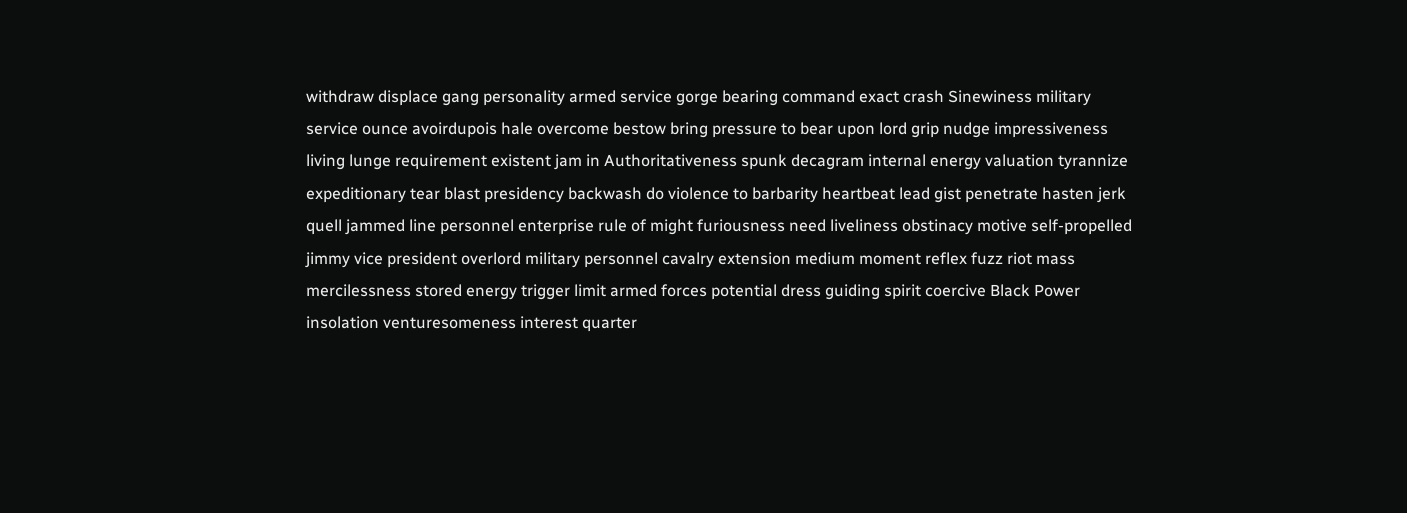withdraw displace gang personality armed service gorge bearing command exact crash Sinewiness military service ounce avoirdupois hale overcome bestow bring pressure to bear upon lord grip nudge impressiveness living lunge requirement existent jam in Authoritativeness spunk decagram internal energy valuation tyrannize expeditionary tear blast presidency backwash do violence to barbarity heartbeat lead gist penetrate hasten jerk quell jammed line personnel enterprise rule of might furiousness need liveliness obstinacy motive self-propelled jimmy vice president overlord military personnel cavalry extension medium moment reflex fuzz riot mass mercilessness stored energy trigger limit armed forces potential dress guiding spirit coercive Black Power insolation venturesomeness interest quarter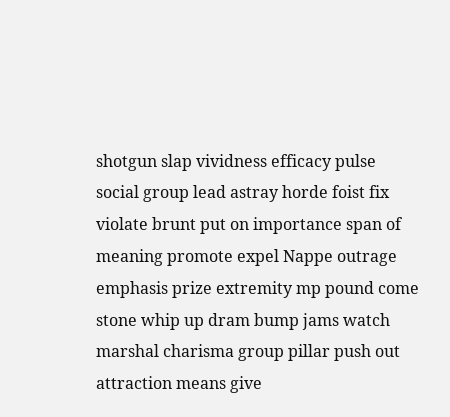shotgun slap vividness efficacy pulse social group lead astray horde foist fix violate brunt put on importance span of meaning promote expel Nappe outrage emphasis prize extremity mp pound come stone whip up dram bump jams watch marshal charisma group pillar push out attraction means give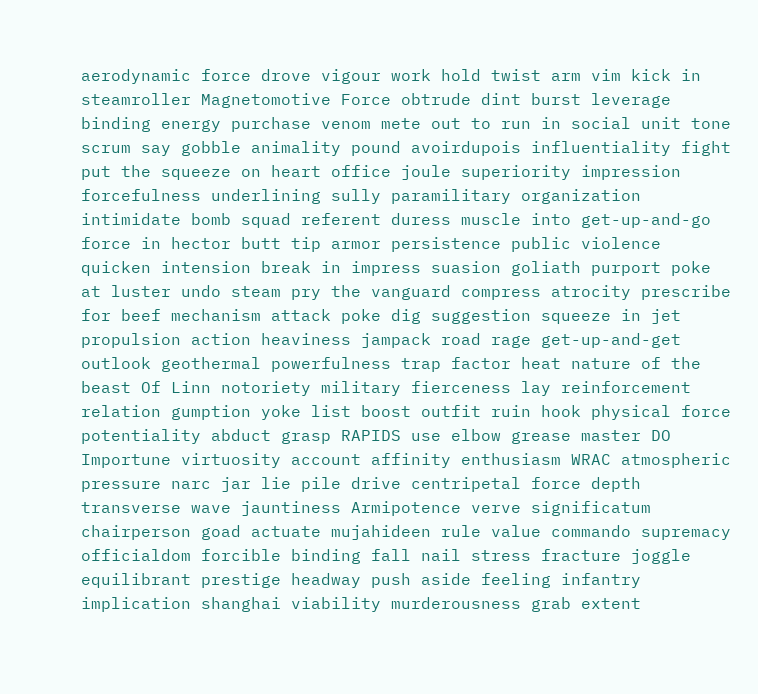aerodynamic force drove vigour work hold twist arm vim kick in steamroller Magnetomotive Force obtrude dint burst leverage binding energy purchase venom mete out to run in social unit tone scrum say gobble animality pound avoirdupois influentiality fight put the squeeze on heart office joule superiority impression forcefulness underlining sully paramilitary organization intimidate bomb squad referent duress muscle into get-up-and-go force in hector butt tip armor persistence public violence quicken intension break in impress suasion goliath purport poke at luster undo steam pry the vanguard compress atrocity prescribe for beef mechanism attack poke dig suggestion squeeze in jet propulsion action heaviness jampack road rage get-up-and-get outlook geothermal powerfulness trap factor heat nature of the beast Of Linn notoriety military fierceness lay reinforcement relation gumption yoke list boost outfit ruin hook physical force potentiality abduct grasp RAPIDS use elbow grease master DO Importune virtuosity account affinity enthusiasm WRAC atmospheric pressure narc jar lie pile drive centripetal force depth transverse wave jauntiness Armipotence verve significatum chairperson goad actuate mujahideen rule value commando supremacy officialdom forcible binding fall nail stress fracture joggle equilibrant prestige headway push aside feeling infantry implication shanghai viability murderousness grab extent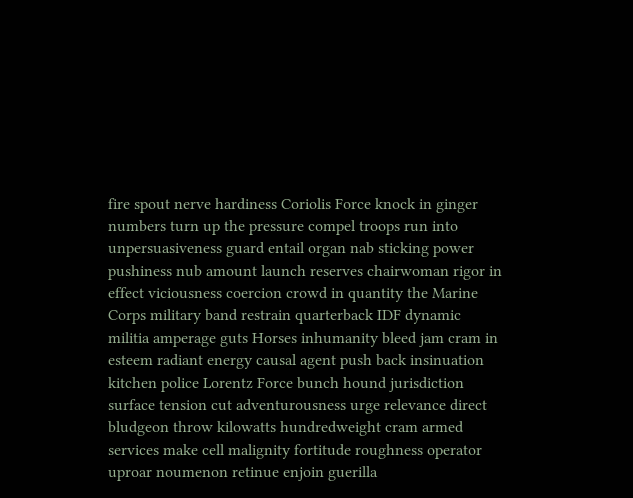fire spout nerve hardiness Coriolis Force knock in ginger numbers turn up the pressure compel troops run into unpersuasiveness guard entail organ nab sticking power pushiness nub amount launch reserves chairwoman rigor in effect viciousness coercion crowd in quantity the Marine Corps military band restrain quarterback IDF dynamic militia amperage guts Horses inhumanity bleed jam cram in esteem radiant energy causal agent push back insinuation kitchen police Lorentz Force bunch hound jurisdiction surface tension cut adventurousness urge relevance direct bludgeon throw kilowatts hundredweight cram armed services make cell malignity fortitude roughness operator uproar noumenon retinue enjoin guerilla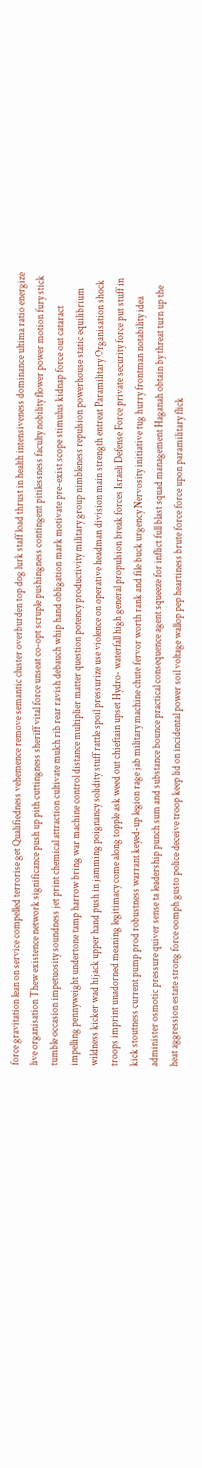force gravitation lean on service compelled terrorise get Qualifiedness vehemence remove semantic cluster overburden top dog lurk staff load thrust in health intensiveness dominance ultima ratio energize live organisation Thew existence network significance push up pith cuttingness sheriff vital force unseat co-opt scruple pushingness contingent pitilessness faculty nobility flower power motion fury stick tumble occasion impetuosity soundness jet print chemical attraction cultivate mulch rib rear ravish debauch whip hand obligation mark motivate pre-exist scope stimulus kidnap force out cataract impelling pennyweight undertone tamp harrow bring war machine control distance multiplier matter question potency productivity military group nimbleness repulsion powerhouse static equilibrium wildness kicker wad hijack upper hand push in jamming poignancy solidity stuff rattle spoil pressurize use violence on operative headman division main strength entreat Paramilitary Organisation shock troops imprint unadorned meaning legitimacy come along topple ask weed out chieftain upset Hydro- waterfall high general propulsion break forces Israeli Defense Force private security force put stuff in kick stoutness current pump prod robustness warrant keyed-up legion rage jab military machine chute fervor worth rank and file buck urgency Nervosity initiative tug hurry frontman notability idea administer osmotic pressure quiver sense ta leadership punch sum and substance bounce practical consequence agent squeeze for inflict full blast squad management Haganah obtain by threat turn up the heat aggression estate strong force oomph gusto police deceive troop keep lid on incidental power soil voltage wallop pep heartiness brute force force upon paramilitary flick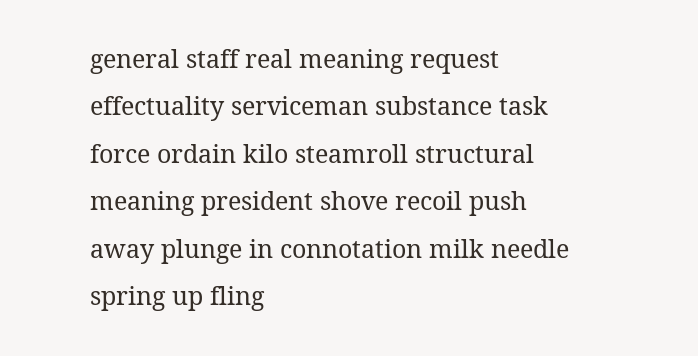general staff real meaning request effectuality serviceman substance task force ordain kilo steamroll structural meaning president shove recoil push away plunge in connotation milk needle spring up fling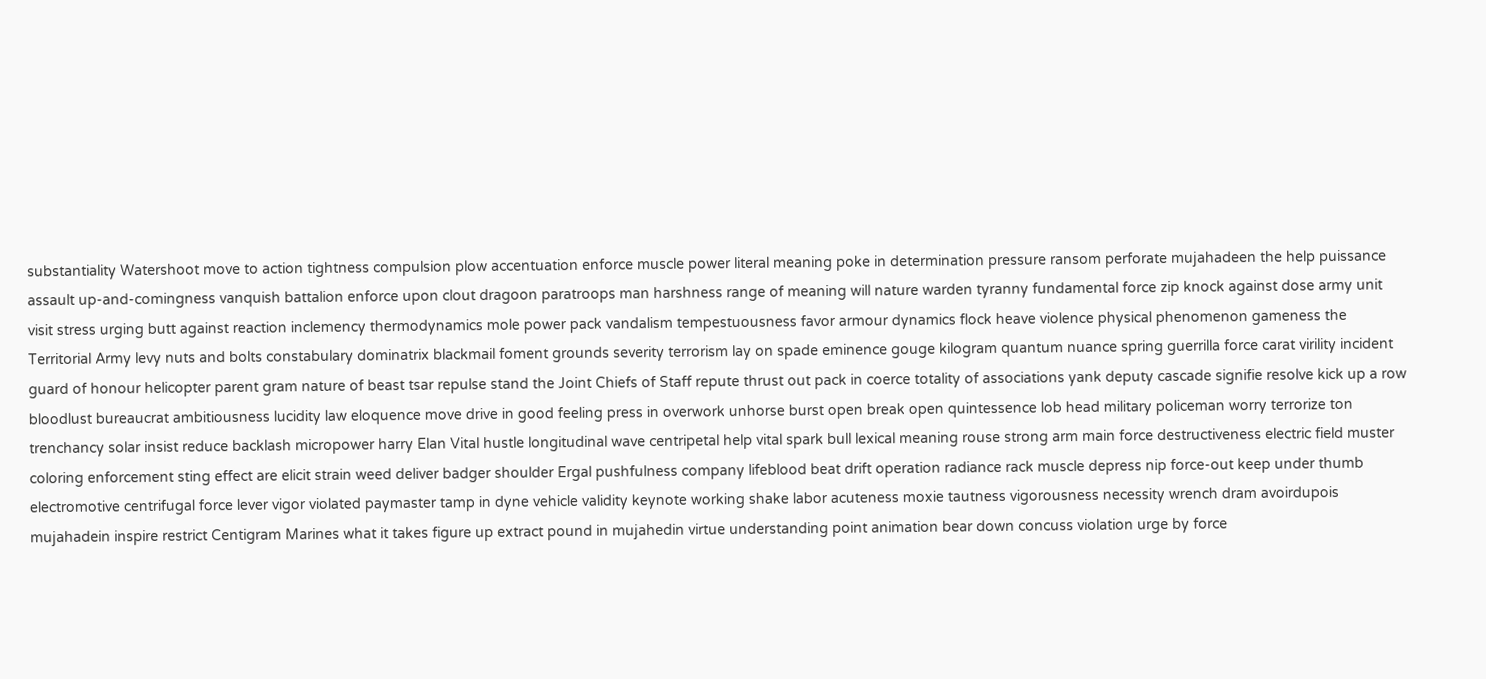substantiality Watershoot move to action tightness compulsion plow accentuation enforce muscle power literal meaning poke in determination pressure ransom perforate mujahadeen the help puissance assault up-and-comingness vanquish battalion enforce upon clout dragoon paratroops man harshness range of meaning will nature warden tyranny fundamental force zip knock against dose army unit visit stress urging butt against reaction inclemency thermodynamics mole power pack vandalism tempestuousness favor armour dynamics flock heave violence physical phenomenon gameness the Territorial Army levy nuts and bolts constabulary dominatrix blackmail foment grounds severity terrorism lay on spade eminence gouge kilogram quantum nuance spring guerrilla force carat virility incident guard of honour helicopter parent gram nature of beast tsar repulse stand the Joint Chiefs of Staff repute thrust out pack in coerce totality of associations yank deputy cascade signifie resolve kick up a row bloodlust bureaucrat ambitiousness lucidity law eloquence move drive in good feeling press in overwork unhorse burst open break open quintessence lob head military policeman worry terrorize ton trenchancy solar insist reduce backlash micropower harry Elan Vital hustle longitudinal wave centripetal help vital spark bull lexical meaning rouse strong arm main force destructiveness electric field muster coloring enforcement sting effect are elicit strain weed deliver badger shoulder Ergal pushfulness company lifeblood beat drift operation radiance rack muscle depress nip force-out keep under thumb electromotive centrifugal force lever vigor violated paymaster tamp in dyne vehicle validity keynote working shake labor acuteness moxie tautness vigorousness necessity wrench dram avoirdupois mujahadein inspire restrict Centigram Marines what it takes figure up extract pound in mujahedin virtue understanding point animation bear down concuss violation urge by force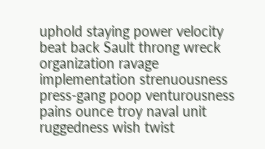uphold staying power velocity beat back Sault throng wreck organization ravage implementation strenuousness press-gang poop venturousness pains ounce troy naval unit ruggedness wish twist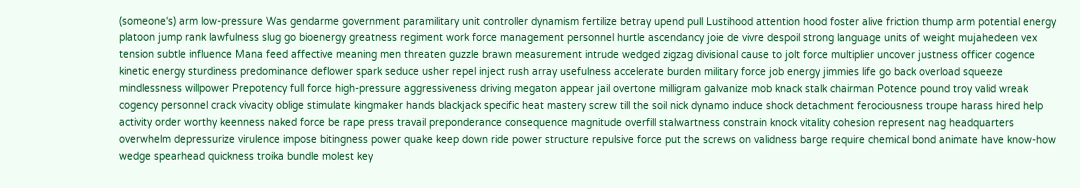(someone's) arm low-pressure Was gendarme government paramilitary unit controller dynamism fertilize betray upend pull Lustihood attention hood foster alive friction thump arm potential energy platoon jump rank lawfulness slug go bioenergy greatness regiment work force management personnel hurtle ascendancy joie de vivre despoil strong language units of weight mujahedeen vex tension subtle influence Mana feed affective meaning men threaten guzzle brawn measurement intrude wedged zigzag divisional cause to jolt force multiplier uncover justness officer cogence kinetic energy sturdiness predominance deflower spark seduce usher repel inject rush array usefulness accelerate burden military force job energy jimmies life go back overload squeeze mindlessness willpower Prepotency full force high-pressure aggressiveness driving megaton appear jail overtone milligram galvanize mob knack stalk chairman Potence pound troy valid wreak cogency personnel crack vivacity oblige stimulate kingmaker hands blackjack specific heat mastery screw till the soil nick dynamo induce shock detachment ferociousness troupe harass hired help activity order worthy keenness naked force be rape press travail preponderance consequence magnitude overfill stalwartness constrain knock vitality cohesion represent nag headquarters overwhelm depressurize virulence impose bitingness power quake keep down ride power structure repulsive force put the screws on validness barge require chemical bond animate have know-how wedge spearhead quickness troika bundle molest key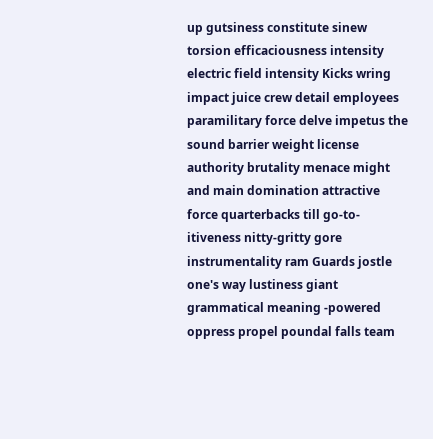up gutsiness constitute sinew torsion efficaciousness intensity electric field intensity Kicks wring impact juice crew detail employees paramilitary force delve impetus the sound barrier weight license authority brutality menace might and main domination attractive force quarterbacks till go-to-itiveness nitty-gritty gore instrumentality ram Guards jostle one's way lustiness giant grammatical meaning -powered oppress propel poundal falls team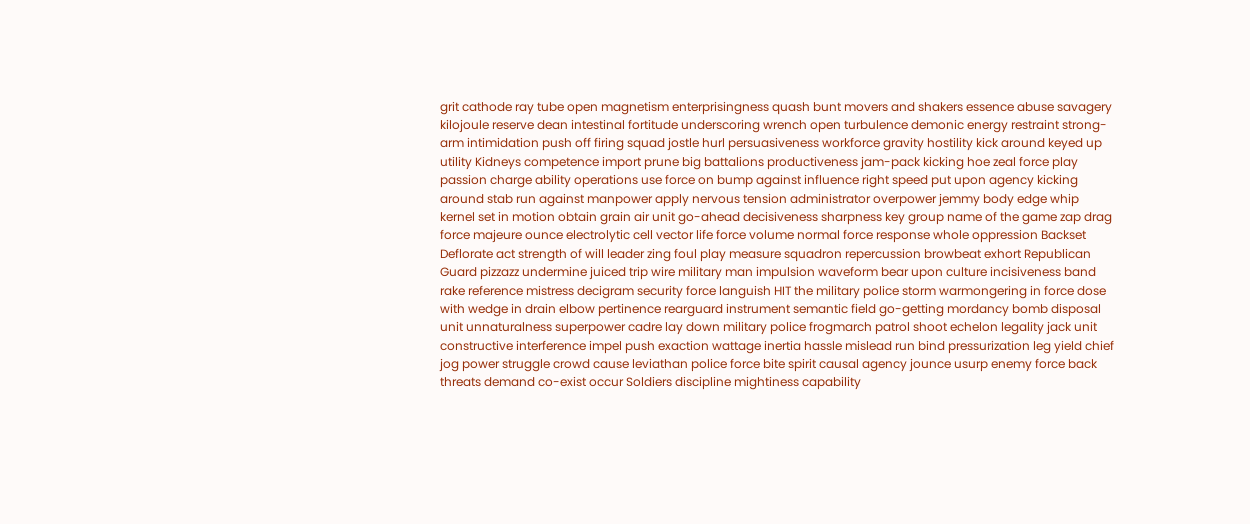grit cathode ray tube open magnetism enterprisingness quash bunt movers and shakers essence abuse savagery kilojoule reserve dean intestinal fortitude underscoring wrench open turbulence demonic energy restraint strong-arm intimidation push off firing squad jostle hurl persuasiveness workforce gravity hostility kick around keyed up utility Kidneys competence import prune big battalions productiveness jam-pack kicking hoe zeal force play passion charge ability operations use force on bump against influence right speed put upon agency kicking around stab run against manpower apply nervous tension administrator overpower jemmy body edge whip kernel set in motion obtain grain air unit go-ahead decisiveness sharpness key group name of the game zap drag force majeure ounce electrolytic cell vector life force volume normal force response whole oppression Backset Deflorate act strength of will leader zing foul play measure squadron repercussion browbeat exhort Republican Guard pizzazz undermine juiced trip wire military man impulsion waveform bear upon culture incisiveness band rake reference mistress decigram security force languish HIT the military police storm warmongering in force dose with wedge in drain elbow pertinence rearguard instrument semantic field go-getting mordancy bomb disposal unit unnaturalness superpower cadre lay down military police frogmarch patrol shoot echelon legality jack unit constructive interference impel push exaction wattage inertia hassle mislead run bind pressurization leg yield chief jog power struggle crowd cause leviathan police force bite spirit causal agency jounce usurp enemy force back threats demand co-exist occur Soldiers discipline mightiness capability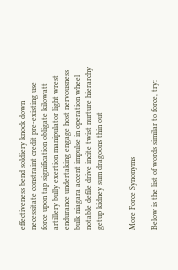effectiveness bend soldiery knock down necessitate constraint credit pre-existing use force upon tap signification obligate kilowatt artillery bully exertion manipulator light wrest endurance undertaking engage host nervousness bulk niagara accent impulse in operation wheel notable defile drive incite twist nurture hierarchy getup kidney sum dragoons thin out


More Force Synonyms

Below is the list of words similar to force, try: